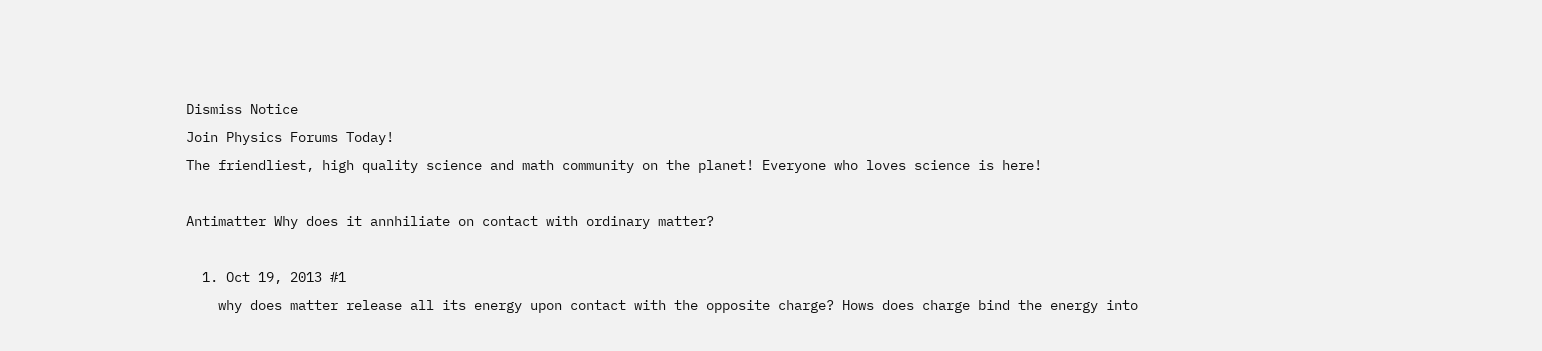Dismiss Notice
Join Physics Forums Today!
The friendliest, high quality science and math community on the planet! Everyone who loves science is here!

Antimatter Why does it annhiliate on contact with ordinary matter?

  1. Oct 19, 2013 #1
    why does matter release all its energy upon contact with the opposite charge? Hows does charge bind the energy into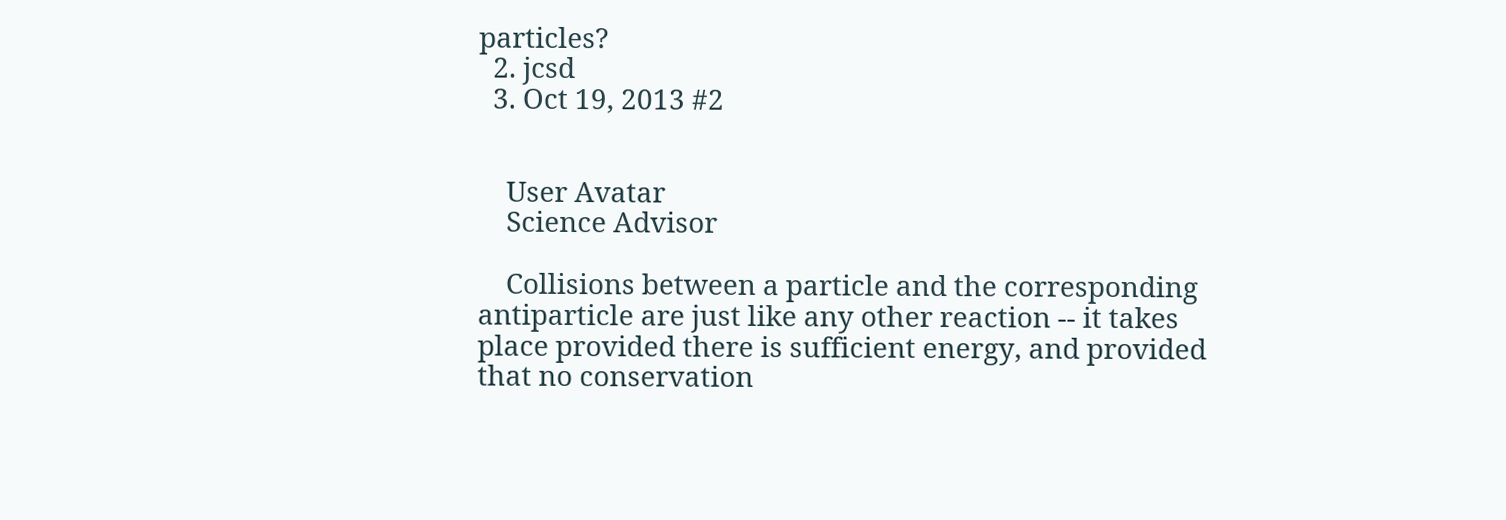particles?
  2. jcsd
  3. Oct 19, 2013 #2


    User Avatar
    Science Advisor

    Collisions between a particle and the corresponding antiparticle are just like any other reaction -- it takes place provided there is sufficient energy, and provided that no conservation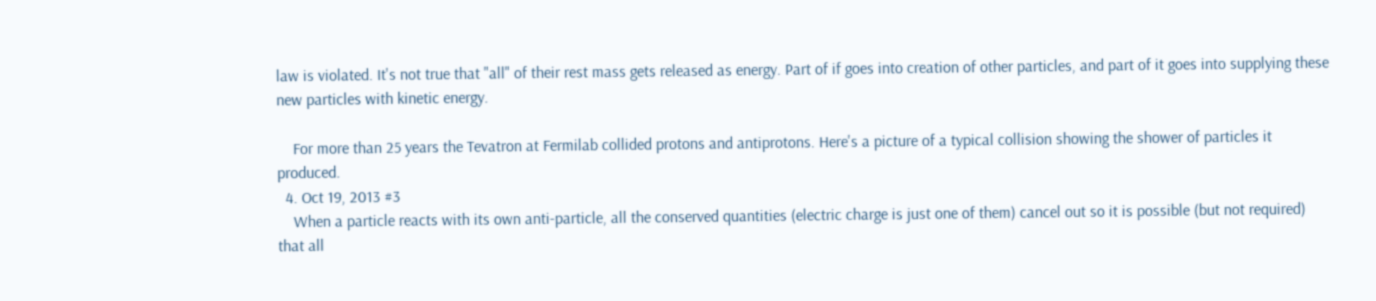law is violated. It's not true that "all" of their rest mass gets released as energy. Part of if goes into creation of other particles, and part of it goes into supplying these new particles with kinetic energy.

    For more than 25 years the Tevatron at Fermilab collided protons and antiprotons. Here's a picture of a typical collision showing the shower of particles it produced.
  4. Oct 19, 2013 #3
    When a particle reacts with its own anti-particle, all the conserved quantities (electric charge is just one of them) cancel out so it is possible (but not required) that all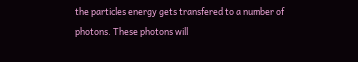the particles energy gets transfered to a number of photons. These photons will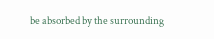be absorbed by the surrounding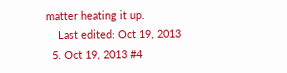matter heating it up.
    Last edited: Oct 19, 2013
  5. Oct 19, 2013 #4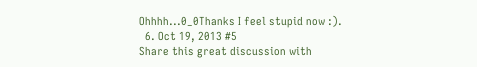Ohhhh...0_0Thanks I feel stupid now :).
  6. Oct 19, 2013 #5
Share this great discussion with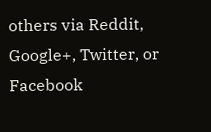others via Reddit, Google+, Twitter, or Facebook